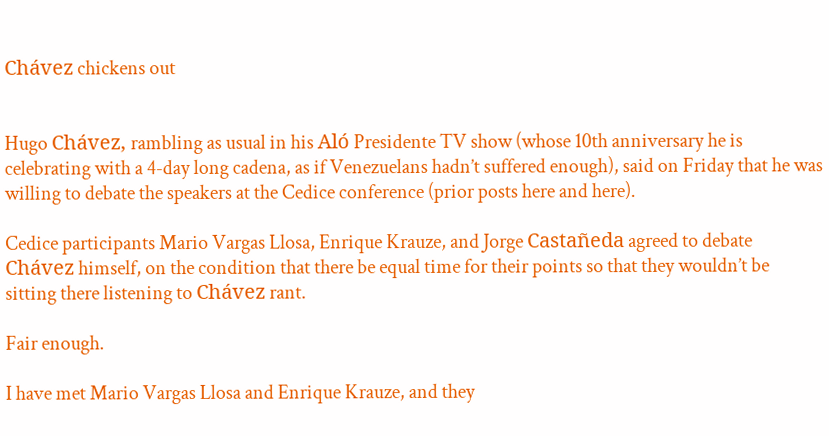Chávez chickens out


Hugo Chávez, rambling as usual in his Aló Presidente TV show (whose 10th anniversary he is celebrating with a 4-day long cadena, as if Venezuelans hadn’t suffered enough), said on Friday that he was willing to debate the speakers at the Cedice conference (prior posts here and here).

Cedice participants Mario Vargas Llosa, Enrique Krauze, and Jorge Castañeda agreed to debate Chávez himself, on the condition that there be equal time for their points so that they wouldn’t be sitting there listening to Chávez rant.

Fair enough.

I have met Mario Vargas Llosa and Enrique Krauze, and they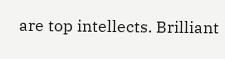are top intellects. Brilliant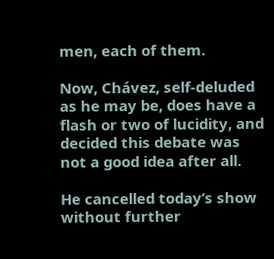men, each of them.

Now, Chávez, self-deluded as he may be, does have a flash or two of lucidity, and decided this debate was not a good idea after all.

He cancelled today’s show without further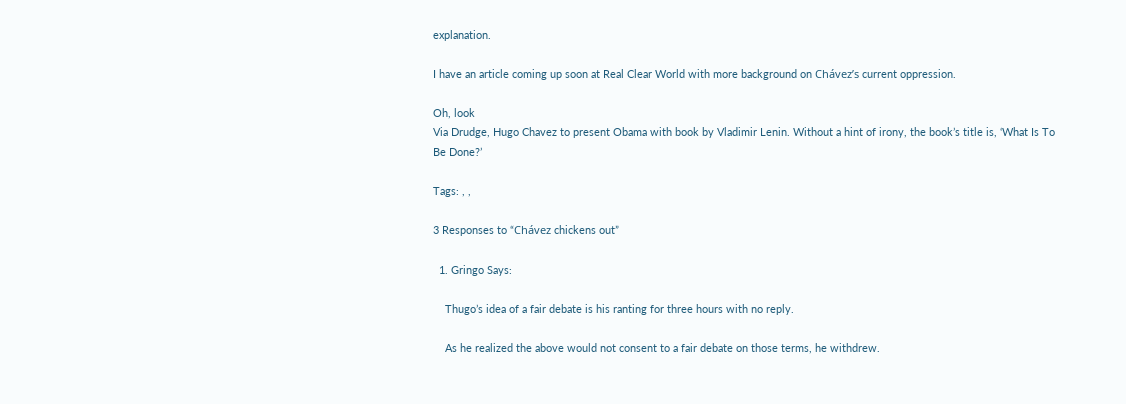explanation.

I have an article coming up soon at Real Clear World with more background on Chávez’s current oppression.

Oh, look
Via Drudge, Hugo Chavez to present Obama with book by Vladimir Lenin. Without a hint of irony, the book’s title is, ‘What Is To Be Done?’

Tags: , ,

3 Responses to “Chávez chickens out”

  1. Gringo Says:

    Thugo’s idea of a fair debate is his ranting for three hours with no reply.

    As he realized the above would not consent to a fair debate on those terms, he withdrew.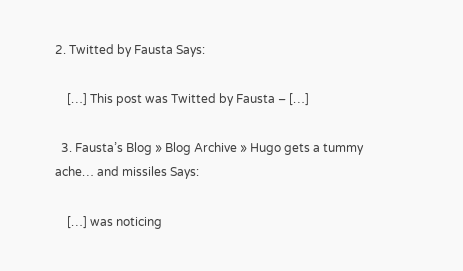2. Twitted by Fausta Says:

    […] This post was Twitted by Fausta – […]

  3. Fausta’s Blog » Blog Archive » Hugo gets a tummy ache… and missiles Says:

    […] was noticing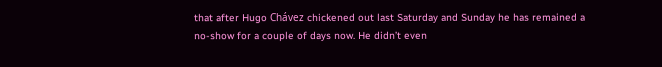that after Hugo Chávez chickened out last Saturday and Sunday he has remained a no-show for a couple of days now. He didn’t even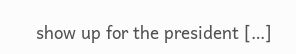show up for the president […]